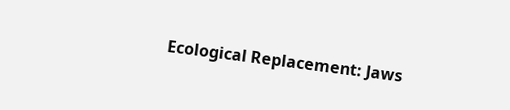Ecological Replacement: Jaws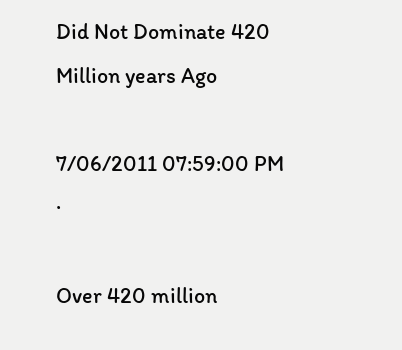Did Not Dominate 420 Million years Ago

7/06/2011 07:59:00 PM ·

Over 420 million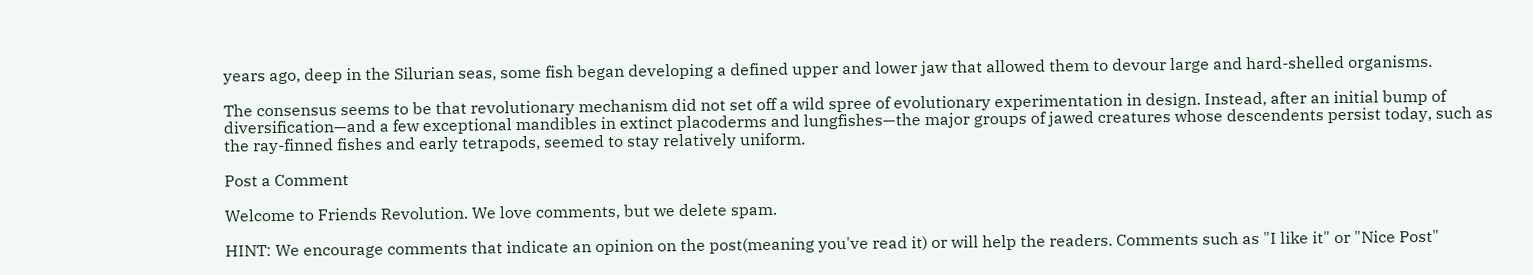years ago, deep in the Silurian seas, some fish began developing a defined upper and lower jaw that allowed them to devour large and hard-shelled organisms.

The consensus seems to be that revolutionary mechanism did not set off a wild spree of evolutionary experimentation in design. Instead, after an initial bump of diversification—and a few exceptional mandibles in extinct placoderms and lungfishes—the major groups of jawed creatures whose descendents persist today, such as the ray-finned fishes and early tetrapods, seemed to stay relatively uniform.

Post a Comment

Welcome to Friends Revolution. We love comments, but we delete spam.

HINT: We encourage comments that indicate an opinion on the post(meaning you've read it) or will help the readers. Comments such as "I like it" or "Nice Post"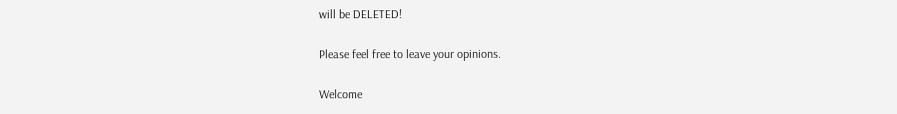will be DELETED!

Please feel free to leave your opinions.

Welcome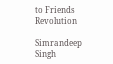to Friends Revolution

Simrandeep Singh